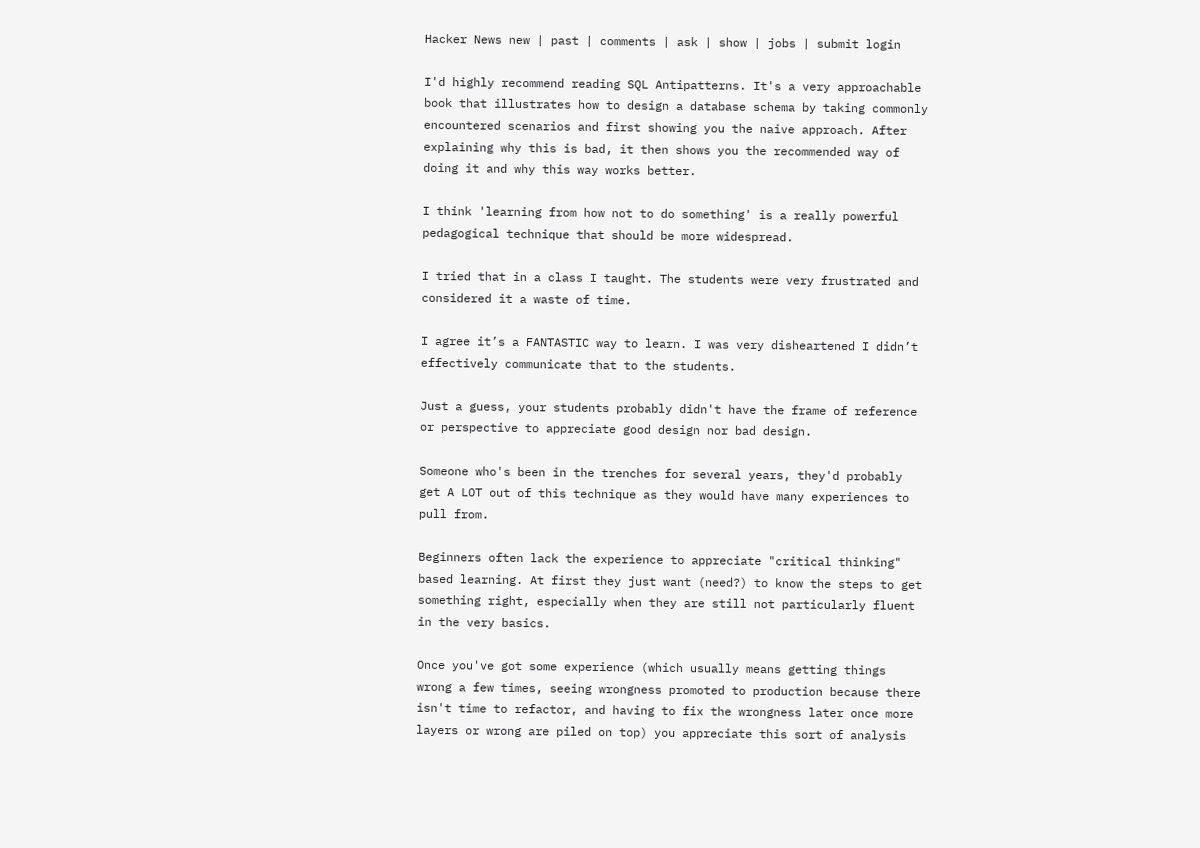Hacker News new | past | comments | ask | show | jobs | submit login

I'd highly recommend reading SQL Antipatterns. It's a very approachable book that illustrates how to design a database schema by taking commonly encountered scenarios and first showing you the naive approach. After explaining why this is bad, it then shows you the recommended way of doing it and why this way works better.

I think 'learning from how not to do something' is a really powerful pedagogical technique that should be more widespread.

I tried that in a class I taught. The students were very frustrated and considered it a waste of time.

I agree it’s a FANTASTIC way to learn. I was very disheartened I didn’t effectively communicate that to the students.

Just a guess, your students probably didn't have the frame of reference or perspective to appreciate good design nor bad design.

Someone who's been in the trenches for several years, they'd probably get A LOT out of this technique as they would have many experiences to pull from.

Beginners often lack the experience to appreciate "critical thinking" based learning. At first they just want (need?) to know the steps to get something right, especially when they are still not particularly fluent in the very basics.

Once you've got some experience (which usually means getting things wrong a few times, seeing wrongness promoted to production because there isn't time to refactor, and having to fix the wrongness later once more layers or wrong are piled on top) you appreciate this sort of analysis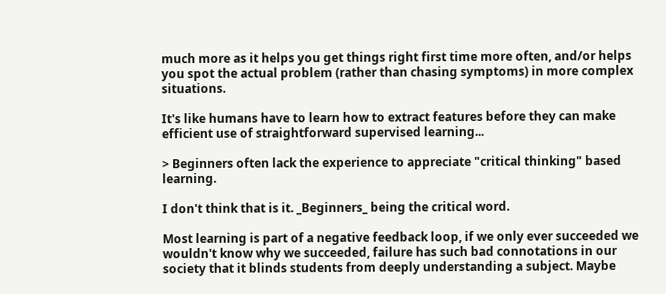much more as it helps you get things right first time more often, and/or helps you spot the actual problem (rather than chasing symptoms) in more complex situations.

It's like humans have to learn how to extract features before they can make efficient use of straightforward supervised learning...

> Beginners often lack the experience to appreciate "critical thinking" based learning.

I don't think that is it. _Beginners_ being the critical word.

Most learning is part of a negative feedback loop, if we only ever succeeded we wouldn't know why we succeeded, failure has such bad connotations in our society that it blinds students from deeply understanding a subject. Maybe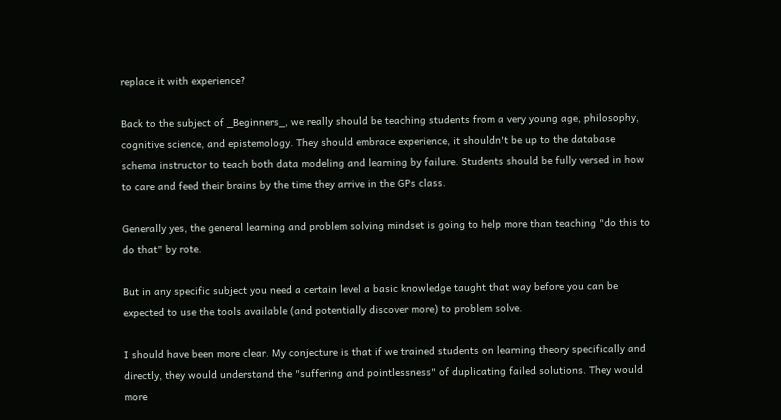replace it with experience?

Back to the subject of _Beginners_, we really should be teaching students from a very young age, philosophy, cognitive science, and epistemology. They should embrace experience, it shouldn't be up to the database schema instructor to teach both data modeling and learning by failure. Students should be fully versed in how to care and feed their brains by the time they arrive in the GPs class.

Generally yes, the general learning and problem solving mindset is going to help more than teaching "do this to do that" by rote.

But in any specific subject you need a certain level a basic knowledge taught that way before you can be expected to use the tools available (and potentially discover more) to problem solve.

I should have been more clear. My conjecture is that if we trained students on learning theory specifically and directly, they would understand the "suffering and pointlessness" of duplicating failed solutions. They would more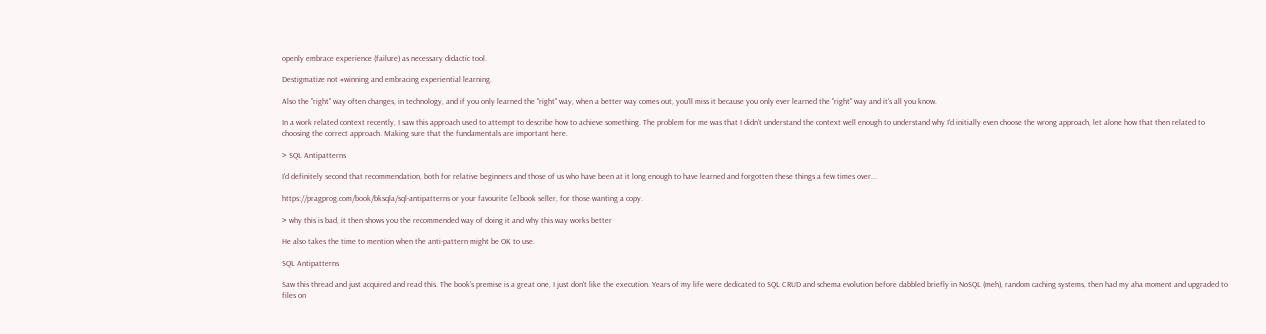openly embrace experience (failure) as necessary didactic tool.

Destigmatize not #winning and embracing experiential learning.

Also the "right" way often changes, in technology, and if you only learned the "right" way, when a better way comes out, you'll miss it because you only ever learned the "right" way and it's all you know.

In a work related context recently, I saw this approach used to attempt to describe how to achieve something. The problem for me was that I didn't understand the context well enough to understand why I'd initially even choose the wrong approach, let alone how that then related to choosing the correct approach. Making sure that the fundamentals are important here.

> SQL Antipatterns

I'd definitely second that recommendation, both for relative beginners and those of us who have been at it long enough to have learned and forgotten these things a few times over...

https://pragprog.com/book/bksqla/sql-antipatterns or your favourite [e]book seller, for those wanting a copy.

> why this is bad, it then shows you the recommended way of doing it and why this way works better

He also takes the time to mention when the anti-pattern might be OK to use.

SQL Antipatterns

Saw this thread and just acquired and read this. The book's premise is a great one, I just don't like the execution. Years of my life were dedicated to SQL CRUD and schema evolution before dabbled briefly in NoSQL (meh), random caching systems, then had my aha moment and upgraded to files on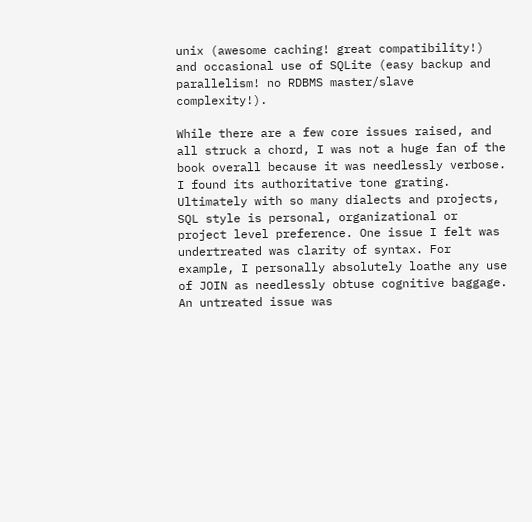unix (awesome caching! great compatibility!) and occasional use of SQLite (easy backup and parallelism! no RDBMS master/slave complexity!).

While there are a few core issues raised, and all struck a chord, I was not a huge fan of the book overall because it was needlessly verbose. I found its authoritative tone grating. Ultimately with so many dialects and projects, SQL style is personal, organizational or project level preference. One issue I felt was undertreated was clarity of syntax. For example, I personally absolutely loathe any use of JOIN as needlessly obtuse cognitive baggage. An untreated issue was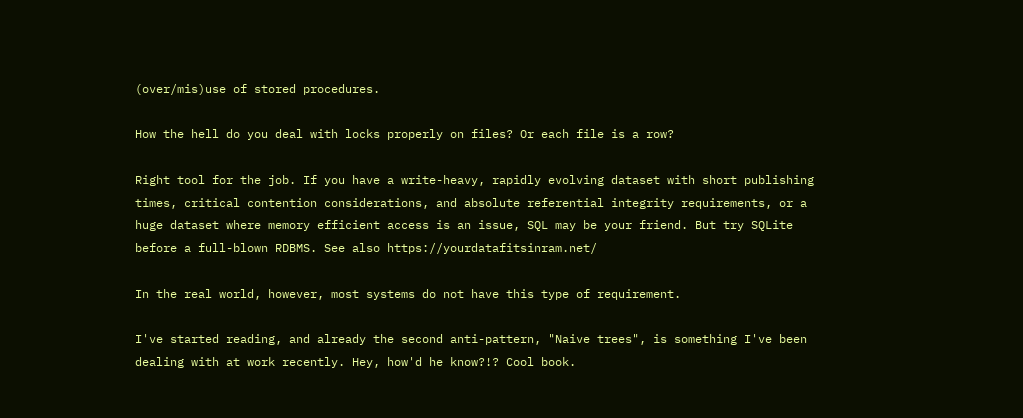(over/mis)use of stored procedures.

How the hell do you deal with locks properly on files? Or each file is a row?

Right tool for the job. If you have a write-heavy, rapidly evolving dataset with short publishing times, critical contention considerations, and absolute referential integrity requirements, or a huge dataset where memory efficient access is an issue, SQL may be your friend. But try SQLite before a full-blown RDBMS. See also https://yourdatafitsinram.net/

In the real world, however, most systems do not have this type of requirement.

I've started reading, and already the second anti-pattern, "Naive trees", is something I've been dealing with at work recently. Hey, how'd he know?!? Cool book.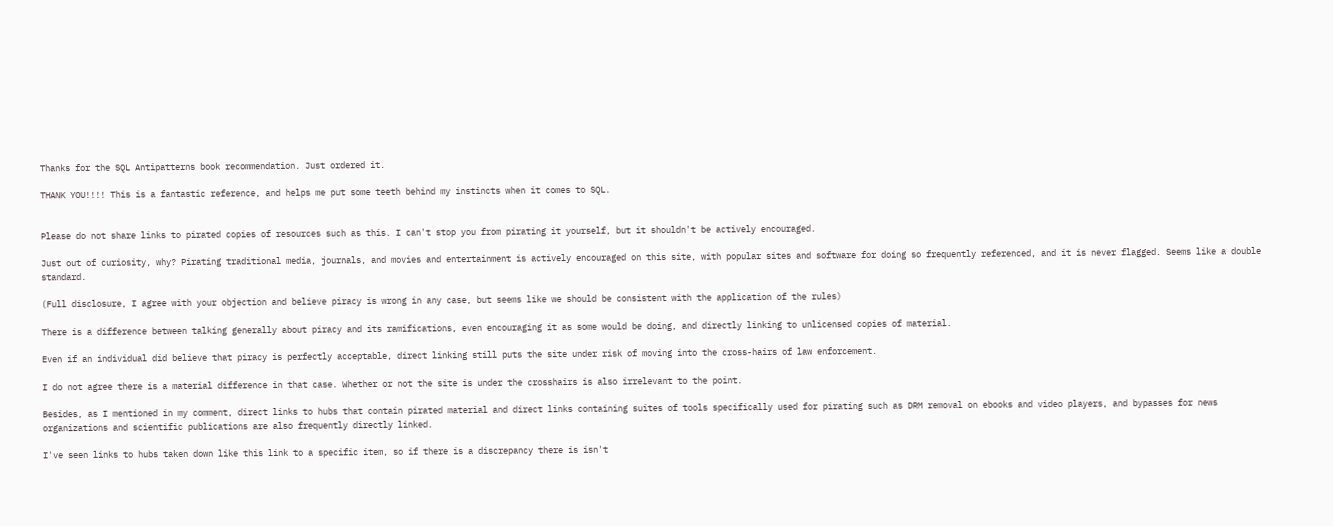Thanks for the SQL Antipatterns book recommendation. Just ordered it.

THANK YOU!!!! This is a fantastic reference, and helps me put some teeth behind my instincts when it comes to SQL.


Please do not share links to pirated copies of resources such as this. I can't stop you from pirating it yourself, but it shouldn't be actively encouraged.

Just out of curiosity, why? Pirating traditional media, journals, and movies and entertainment is actively encouraged on this site, with popular sites and software for doing so frequently referenced, and it is never flagged. Seems like a double standard.

(Full disclosure, I agree with your objection and believe piracy is wrong in any case, but seems like we should be consistent with the application of the rules)

There is a difference between talking generally about piracy and its ramifications, even encouraging it as some would be doing, and directly linking to unlicensed copies of material.

Even if an individual did believe that piracy is perfectly acceptable, direct linking still puts the site under risk of moving into the cross-hairs of law enforcement.

I do not agree there is a material difference in that case. Whether or not the site is under the crosshairs is also irrelevant to the point.

Besides, as I mentioned in my comment, direct links to hubs that contain pirated material and direct links containing suites of tools specifically used for pirating such as DRM removal on ebooks and video players, and bypasses for news organizations and scientific publications are also frequently directly linked.

I've seen links to hubs taken down like this link to a specific item, so if there is a discrepancy there is isn't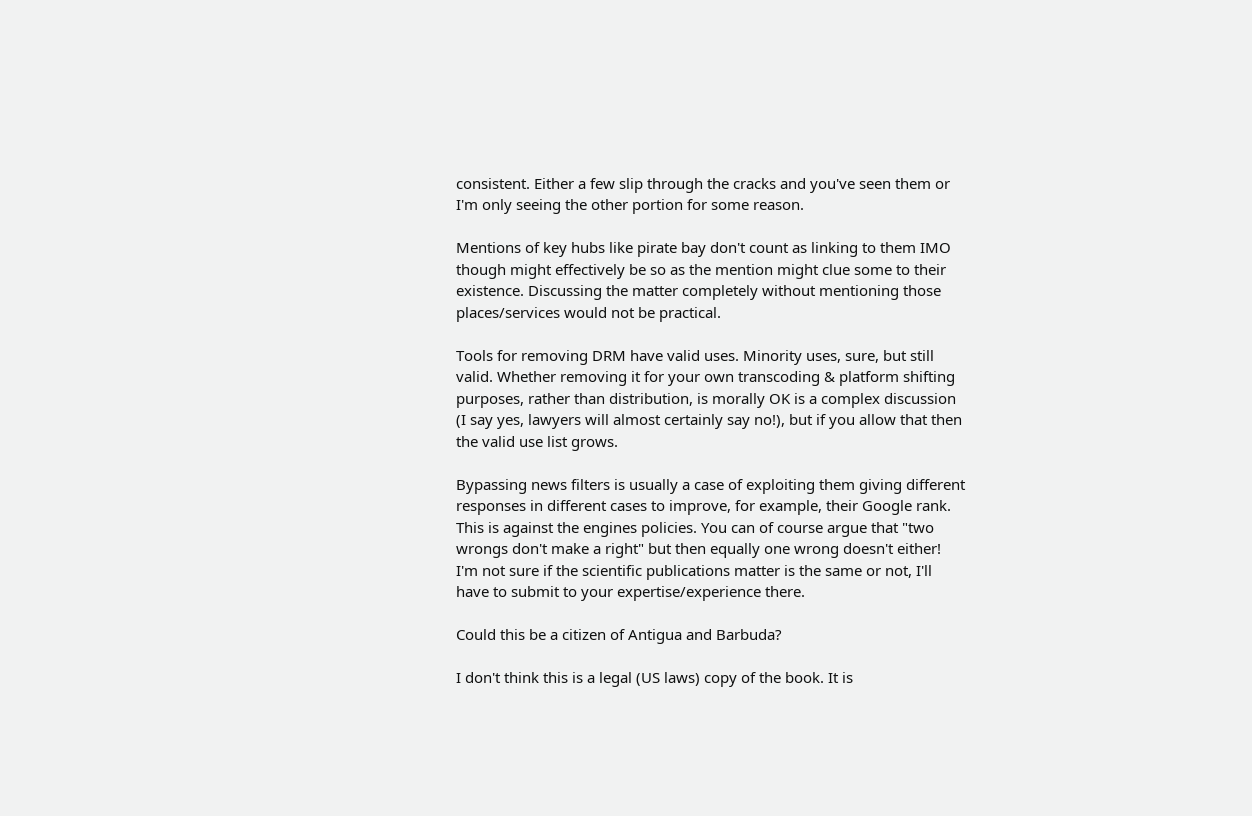consistent. Either a few slip through the cracks and you've seen them or I'm only seeing the other portion for some reason.

Mentions of key hubs like pirate bay don't count as linking to them IMO though might effectively be so as the mention might clue some to their existence. Discussing the matter completely without mentioning those places/services would not be practical.

Tools for removing DRM have valid uses. Minority uses, sure, but still valid. Whether removing it for your own transcoding & platform shifting purposes, rather than distribution, is morally OK is a complex discussion (I say yes, lawyers will almost certainly say no!), but if you allow that then the valid use list grows.

Bypassing news filters is usually a case of exploiting them giving different responses in different cases to improve, for example, their Google rank. This is against the engines policies. You can of course argue that "two wrongs don't make a right" but then equally one wrong doesn't either! I'm not sure if the scientific publications matter is the same or not, I'll have to submit to your expertise/experience there.

Could this be a citizen of Antigua and Barbuda?

I don't think this is a legal (US laws) copy of the book. It is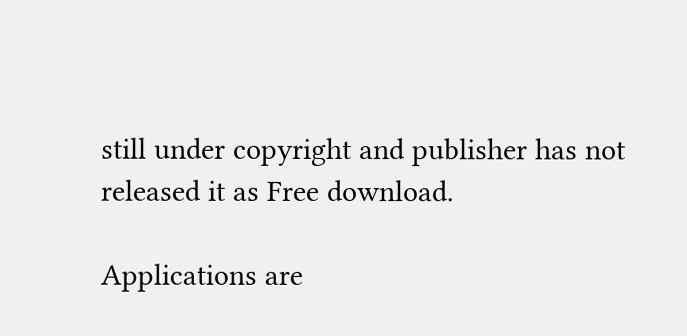still under copyright and publisher has not released it as Free download.

Applications are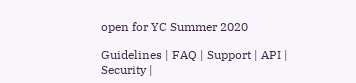open for YC Summer 2020

Guidelines | FAQ | Support | API | Security |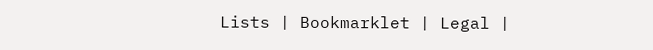Lists | Bookmarklet | Legal |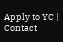Apply to YC | Contact